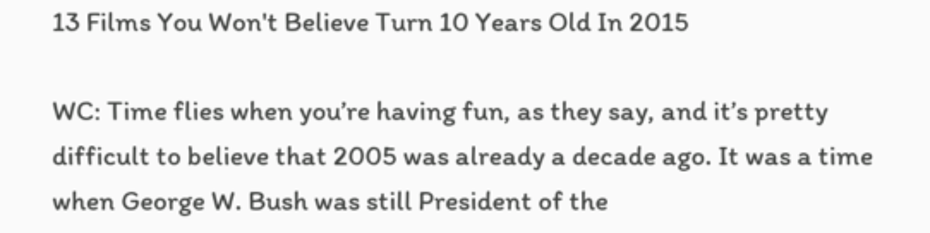13 Films You Won't Believe Turn 10 Years Old In 2015

WC: Time flies when you’re having fun, as they say, and it’s pretty difficult to believe that 2005 was already a decade ago. It was a time when George W. Bush was still President of the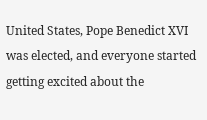United States, Pope Benedict XVI was elected, and everyone started getting excited about the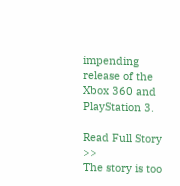impending release of the Xbox 360 and PlayStation 3.

Read Full Story >>
The story is too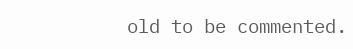old to be commented.